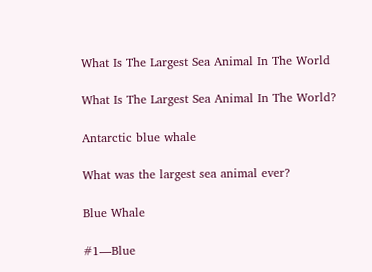What Is The Largest Sea Animal In The World

What Is The Largest Sea Animal In The World?

Antarctic blue whale

What was the largest sea animal ever?

Blue Whale

#1—Blue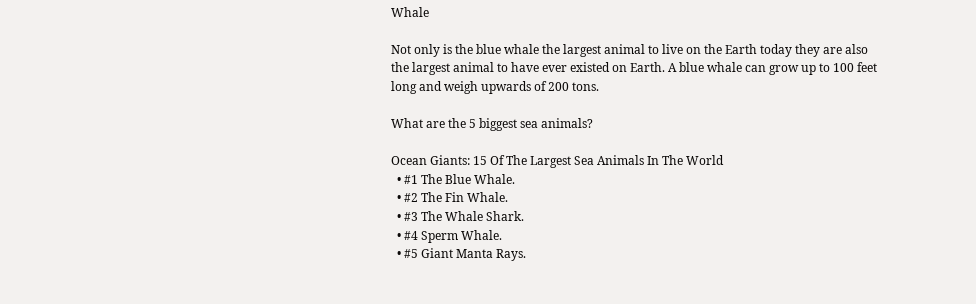Whale

Not only is the blue whale the largest animal to live on the Earth today they are also the largest animal to have ever existed on Earth. A blue whale can grow up to 100 feet long and weigh upwards of 200 tons.

What are the 5 biggest sea animals?

Ocean Giants: 15 Of The Largest Sea Animals In The World
  • #1 The Blue Whale.
  • #2 The Fin Whale.
  • #3 The Whale Shark.
  • #4 Sperm Whale.
  • #5 Giant Manta Rays.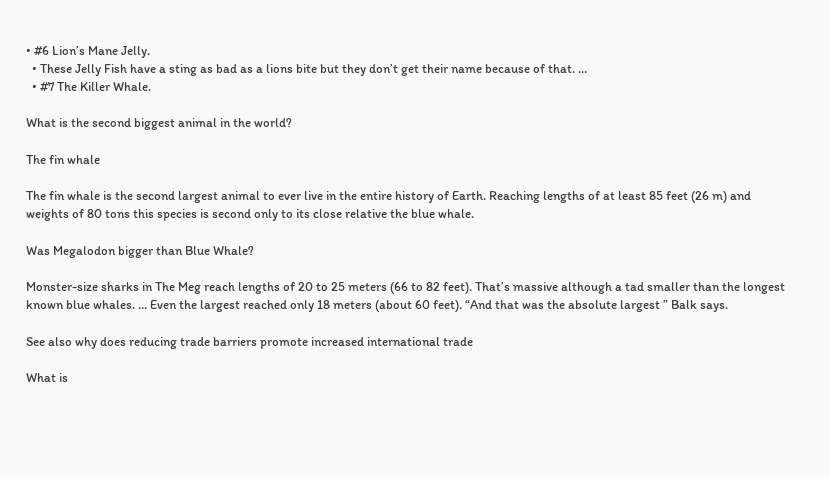• #6 Lion’s Mane Jelly.
  • These Jelly Fish have a sting as bad as a lions bite but they don’t get their name because of that. …
  • #7 The Killer Whale.

What is the second biggest animal in the world?

The fin whale

The fin whale is the second largest animal to ever live in the entire history of Earth. Reaching lengths of at least 85 feet (26 m) and weights of 80 tons this species is second only to its close relative the blue whale.

Was Megalodon bigger than Blue Whale?

Monster-size sharks in The Meg reach lengths of 20 to 25 meters (66 to 82 feet). That’s massive although a tad smaller than the longest known blue whales. … Even the largest reached only 18 meters (about 60 feet). “And that was the absolute largest ” Balk says.

See also why does reducing trade barriers promote increased international trade

What is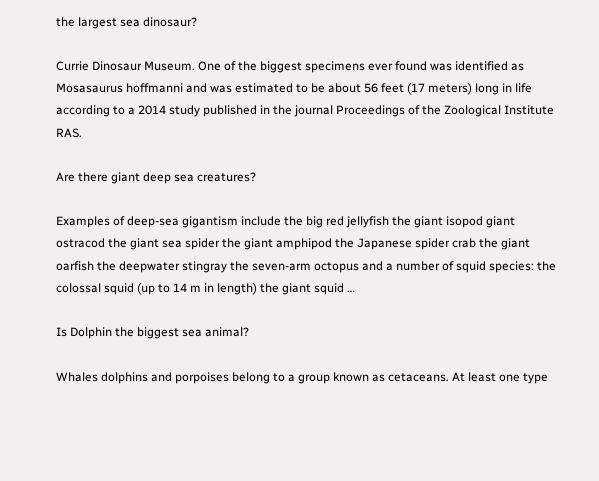the largest sea dinosaur?

Currie Dinosaur Museum. One of the biggest specimens ever found was identified as Mosasaurus hoffmanni and was estimated to be about 56 feet (17 meters) long in life according to a 2014 study published in the journal Proceedings of the Zoological Institute RAS.

Are there giant deep sea creatures?

Examples of deep-sea gigantism include the big red jellyfish the giant isopod giant ostracod the giant sea spider the giant amphipod the Japanese spider crab the giant oarfish the deepwater stingray the seven-arm octopus and a number of squid species: the colossal squid (up to 14 m in length) the giant squid …

Is Dolphin the biggest sea animal?

Whales dolphins and porpoises belong to a group known as cetaceans. At least one type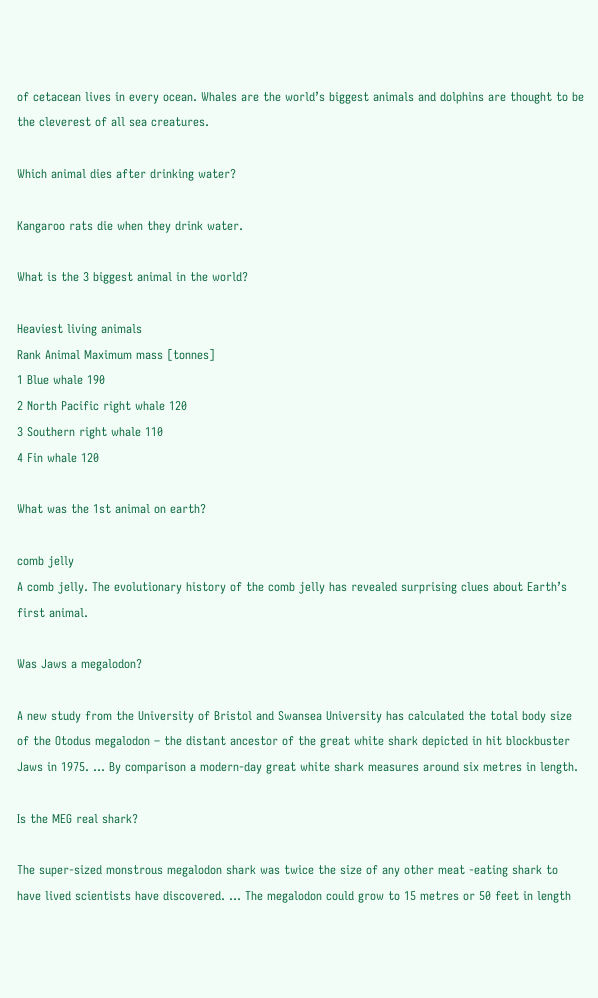of cetacean lives in every ocean. Whales are the world’s biggest animals and dolphins are thought to be the cleverest of all sea creatures.

Which animal dies after drinking water?

Kangaroo rats die when they drink water.

What is the 3 biggest animal in the world?

Heaviest living animals
Rank Animal Maximum mass [tonnes]
1 Blue whale 190
2 North Pacific right whale 120
3 Southern right whale 110
4 Fin whale 120

What was the 1st animal on earth?

comb jelly
A comb jelly. The evolutionary history of the comb jelly has revealed surprising clues about Earth’s first animal.

Was Jaws a megalodon?

A new study from the University of Bristol and Swansea University has calculated the total body size of the Otodus megalodon – the distant ancestor of the great white shark depicted in hit blockbuster Jaws in 1975. … By comparison a modern-day great white shark measures around six metres in length.

Is the MEG real shark?

The super-sized monstrous megalodon shark was twice the size of any other meat -eating shark to have lived scientists have discovered. … The megalodon could grow to 15 metres or 50 feet in length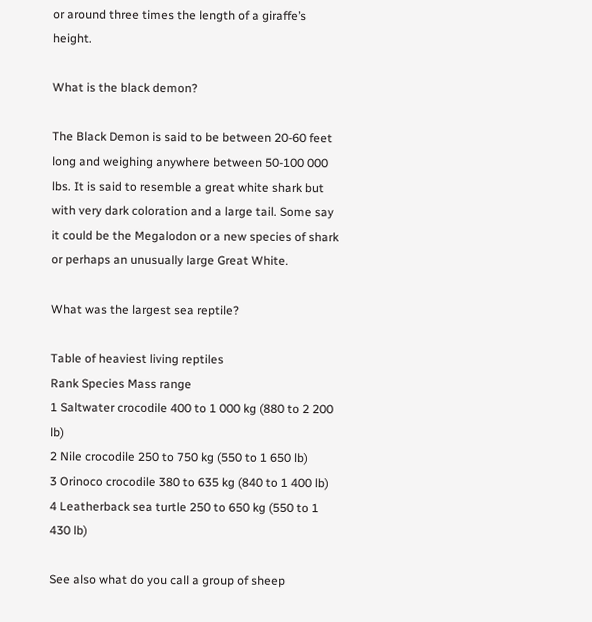or around three times the length of a giraffe’s height.

What is the black demon?

The Black Demon is said to be between 20-60 feet long and weighing anywhere between 50-100 000 lbs. It is said to resemble a great white shark but with very dark coloration and a large tail. Some say it could be the Megalodon or a new species of shark or perhaps an unusually large Great White.

What was the largest sea reptile?

Table of heaviest living reptiles
Rank Species Mass range
1 Saltwater crocodile 400 to 1 000 kg (880 to 2 200 lb)
2 Nile crocodile 250 to 750 kg (550 to 1 650 lb)
3 Orinoco crocodile 380 to 635 kg (840 to 1 400 lb)
4 Leatherback sea turtle 250 to 650 kg (550 to 1 430 lb)

See also what do you call a group of sheep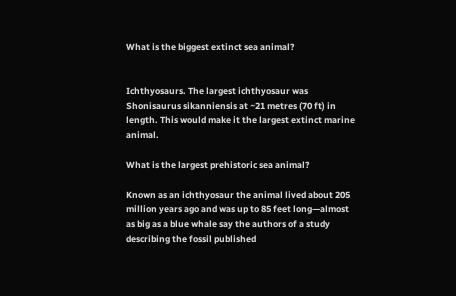What is the biggest extinct sea animal?


Ichthyosaurs. The largest ichthyosaur was Shonisaurus sikanniensis at ~21 metres (70 ft) in length. This would make it the largest extinct marine animal.

What is the largest prehistoric sea animal?

Known as an ichthyosaur the animal lived about 205 million years ago and was up to 85 feet long—almost as big as a blue whale say the authors of a study describing the fossil published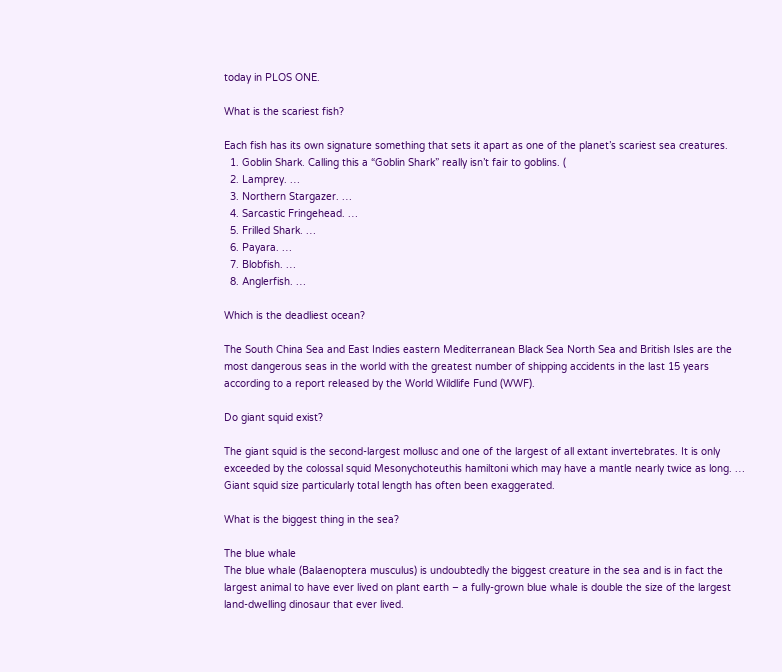today in PLOS ONE.

What is the scariest fish?

Each fish has its own signature something that sets it apart as one of the planet’s scariest sea creatures.
  1. Goblin Shark. Calling this a “Goblin Shark” really isn’t fair to goblins. (
  2. Lamprey. …
  3. Northern Stargazer. …
  4. Sarcastic Fringehead. …
  5. Frilled Shark. …
  6. Payara. …
  7. Blobfish. …
  8. Anglerfish. …

Which is the deadliest ocean?

The South China Sea and East Indies eastern Mediterranean Black Sea North Sea and British Isles are the most dangerous seas in the world with the greatest number of shipping accidents in the last 15 years according to a report released by the World Wildlife Fund (WWF).

Do giant squid exist?

The giant squid is the second-largest mollusc and one of the largest of all extant invertebrates. It is only exceeded by the colossal squid Mesonychoteuthis hamiltoni which may have a mantle nearly twice as long. … Giant squid size particularly total length has often been exaggerated.

What is the biggest thing in the sea?

The blue whale
The blue whale (Balaenoptera musculus) is undoubtedly the biggest creature in the sea and is in fact the largest animal to have ever lived on plant earth – a fully-grown blue whale is double the size of the largest land-dwelling dinosaur that ever lived.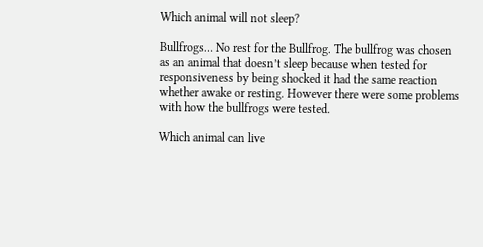Which animal will not sleep?

Bullfrogs… No rest for the Bullfrog. The bullfrog was chosen as an animal that doesn’t sleep because when tested for responsiveness by being shocked it had the same reaction whether awake or resting. However there were some problems with how the bullfrogs were tested.

Which animal can live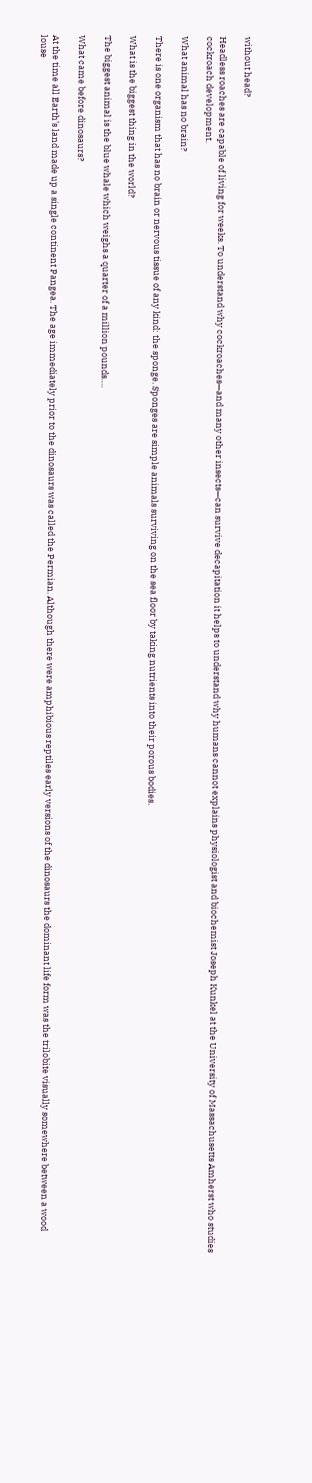without head?

Headless roaches are capable of living for weeks. To understand why cockroaches—and many other insects—can survive decapitation it helps to understand why humans cannot explains physiologist and biochemist Joseph Kunkel at the University of Massachusetts Amherst who studies cockroach development.

What animal has no brain?

There is one organism that has no brain or nervous tissue of any kind: the sponge. Sponges are simple animals surviving on the sea floor by taking nutrients into their porous bodies.

What is the biggest thing in the world?

The biggest animal is the blue whale which weighs a quarter of a million pounds….

What came before dinosaurs?

At the time all Earth’s land made up a single continent Pangea. The age immediately prior to the dinosaurs was called the Permian. Although there were amphibious reptiles early versions of the dinosaurs the dominant life form was the trilobite visually somewhere between a wood louse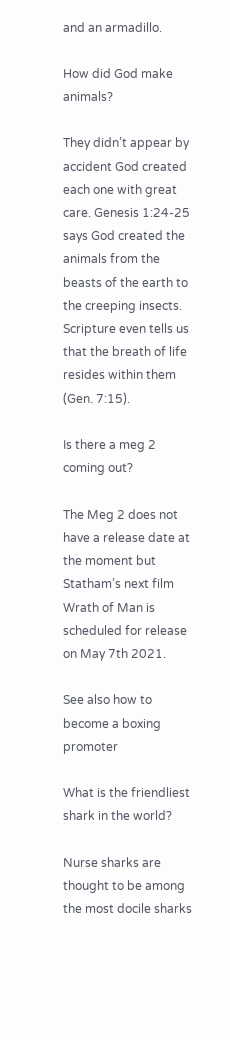and an armadillo.

How did God make animals?

They didn’t appear by accident God created each one with great care. Genesis 1:24-25 says God created the animals from the beasts of the earth to the creeping insects. Scripture even tells us that the breath of life resides within them (Gen. 7:15).

Is there a meg 2 coming out?

The Meg 2 does not have a release date at the moment but Statham’s next film Wrath of Man is scheduled for release on May 7th 2021.

See also how to become a boxing promoter

What is the friendliest shark in the world?

Nurse sharks are thought to be among the most docile sharks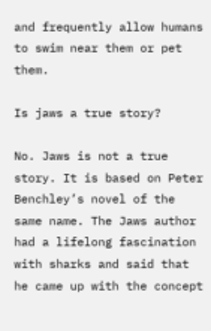and frequently allow humans to swim near them or pet them.

Is jaws a true story?

No. Jaws is not a true story. It is based on Peter Benchley’s novel of the same name. The Jaws author had a lifelong fascination with sharks and said that he came up with the concept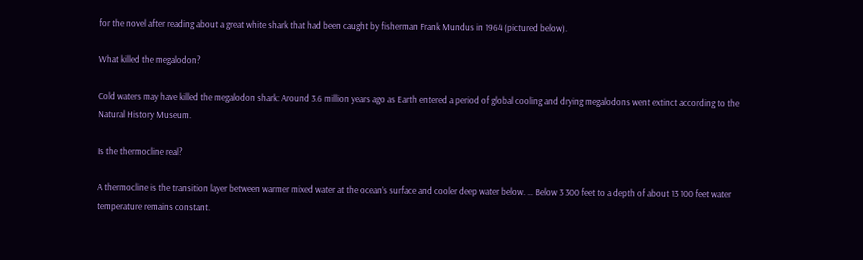for the novel after reading about a great white shark that had been caught by fisherman Frank Mundus in 1964 (pictured below).

What killed the megalodon?

Cold waters may have killed the megalodon shark: Around 3.6 million years ago as Earth entered a period of global cooling and drying megalodons went extinct according to the Natural History Museum.

Is the thermocline real?

A thermocline is the transition layer between warmer mixed water at the ocean’s surface and cooler deep water below. … Below 3 300 feet to a depth of about 13 100 feet water temperature remains constant.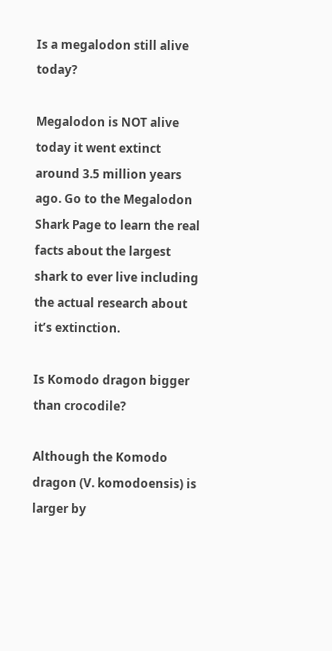Is a megalodon still alive today?

Megalodon is NOT alive today it went extinct around 3.5 million years ago. Go to the Megalodon Shark Page to learn the real facts about the largest shark to ever live including the actual research about it’s extinction.

Is Komodo dragon bigger than crocodile?

Although the Komodo dragon (V. komodoensis) is larger by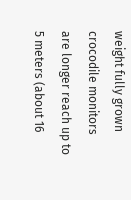weight fully grown crocodile monitors are longer reach up to 5 meters (about 16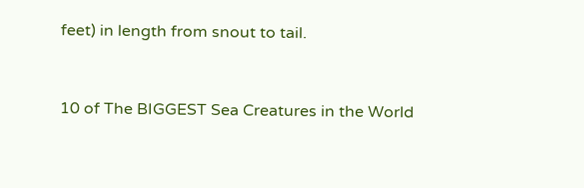feet) in length from snout to tail.


10 of The BIGGEST Sea Creatures in the World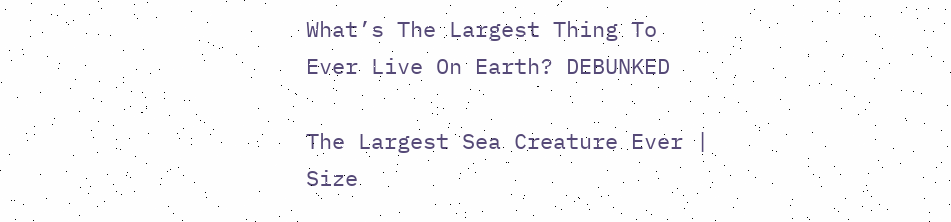What’s The Largest Thing To Ever Live On Earth? DEBUNKED

The Largest Sea Creature Ever | Size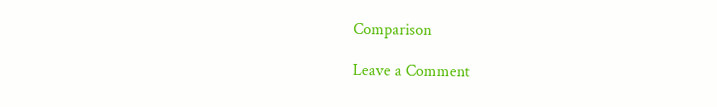Comparison

Leave a Comment